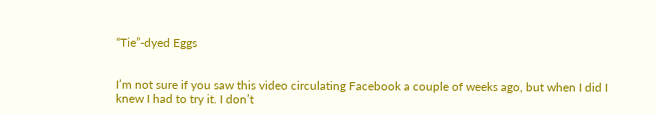“Tie”-dyed Eggs


I’m not sure if you saw this video circulating Facebook a couple of weeks ago, but when I did I knew I had to try it. I don’t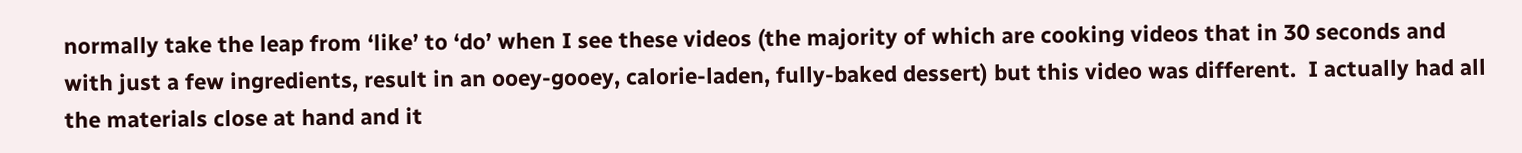normally take the leap from ‘like’ to ‘do’ when I see these videos (the majority of which are cooking videos that in 30 seconds and with just a few ingredients, result in an ooey-gooey, calorie-laden, fully-baked dessert) but this video was different.  I actually had all the materials close at hand and it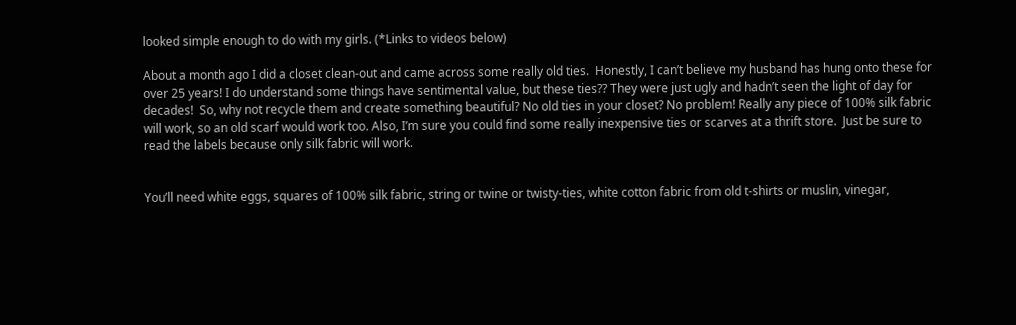looked simple enough to do with my girls. (*Links to videos below)

About a month ago I did a closet clean-out and came across some really old ties.  Honestly, I can’t believe my husband has hung onto these for over 25 years! I do understand some things have sentimental value, but these ties?? They were just ugly and hadn’t seen the light of day for decades!  So, why not recycle them and create something beautiful? No old ties in your closet? No problem! Really any piece of 100% silk fabric will work, so an old scarf would work too. Also, I’m sure you could find some really inexpensive ties or scarves at a thrift store.  Just be sure to read the labels because only silk fabric will work.


You’ll need white eggs, squares of 100% silk fabric, string or twine or twisty-ties, white cotton fabric from old t-shirts or muslin, vinegar,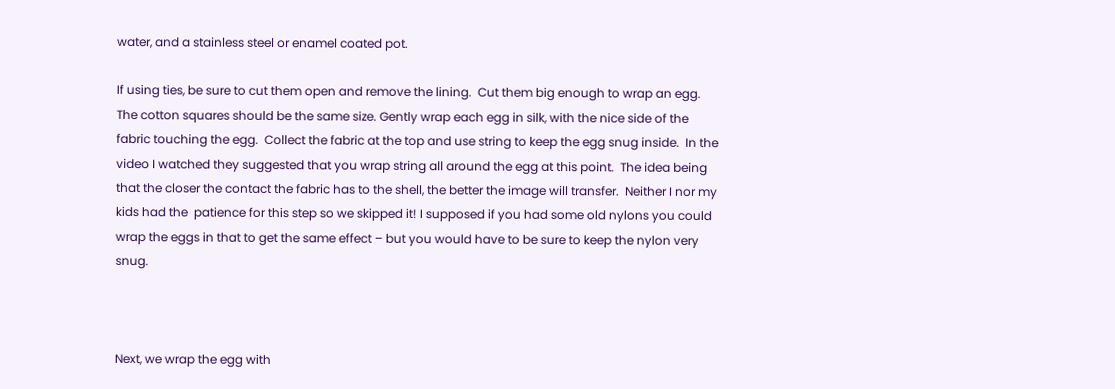water, and a stainless steel or enamel coated pot.

If using ties, be sure to cut them open and remove the lining.  Cut them big enough to wrap an egg.  The cotton squares should be the same size. Gently wrap each egg in silk, with the nice side of the fabric touching the egg.  Collect the fabric at the top and use string to keep the egg snug inside.  In the video I watched they suggested that you wrap string all around the egg at this point.  The idea being that the closer the contact the fabric has to the shell, the better the image will transfer.  Neither I nor my kids had the  patience for this step so we skipped it! I supposed if you had some old nylons you could wrap the eggs in that to get the same effect – but you would have to be sure to keep the nylon very snug.



Next, we wrap the egg with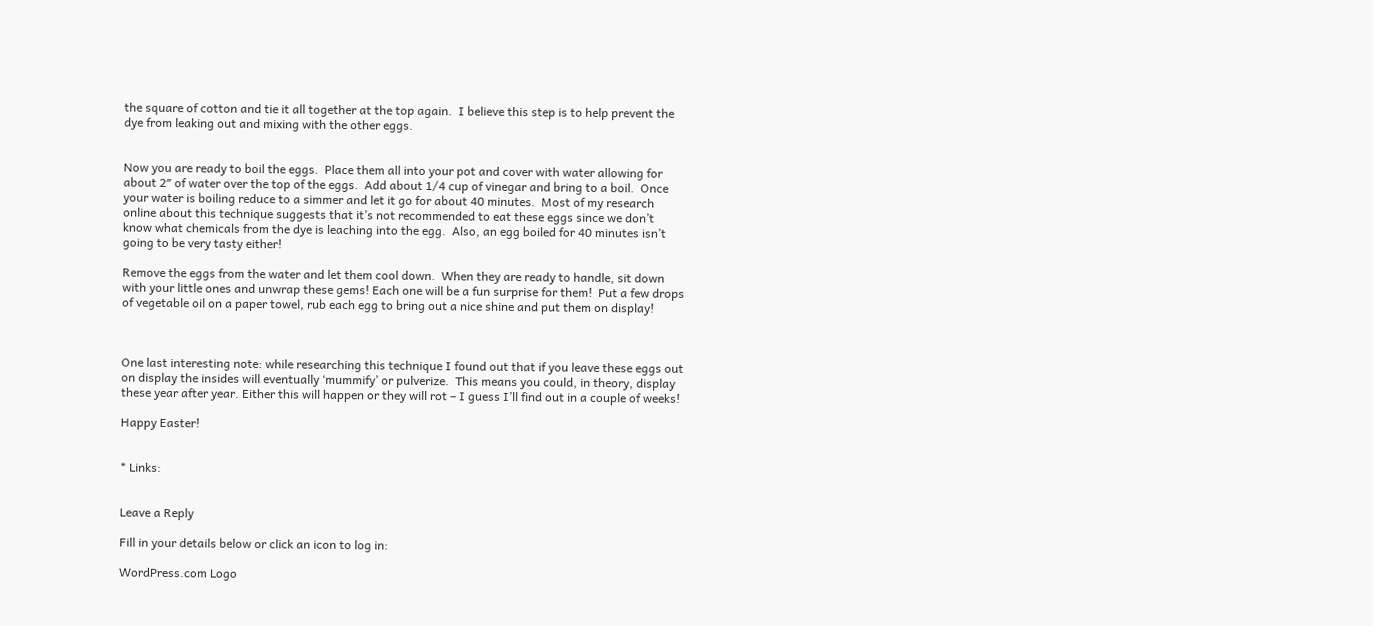the square of cotton and tie it all together at the top again.  I believe this step is to help prevent the dye from leaking out and mixing with the other eggs.


Now you are ready to boil the eggs.  Place them all into your pot and cover with water allowing for about 2″ of water over the top of the eggs.  Add about 1/4 cup of vinegar and bring to a boil.  Once your water is boiling reduce to a simmer and let it go for about 40 minutes.  Most of my research online about this technique suggests that it’s not recommended to eat these eggs since we don’t know what chemicals from the dye is leaching into the egg.  Also, an egg boiled for 40 minutes isn’t going to be very tasty either!

Remove the eggs from the water and let them cool down.  When they are ready to handle, sit down with your little ones and unwrap these gems! Each one will be a fun surprise for them!  Put a few drops of vegetable oil on a paper towel, rub each egg to bring out a nice shine and put them on display!



One last interesting note: while researching this technique I found out that if you leave these eggs out on display the insides will eventually ‘mummify’ or pulverize.  This means you could, in theory, display these year after year. Either this will happen or they will rot – I guess I’ll find out in a couple of weeks!

Happy Easter!


* Links:


Leave a Reply

Fill in your details below or click an icon to log in:

WordPress.com Logo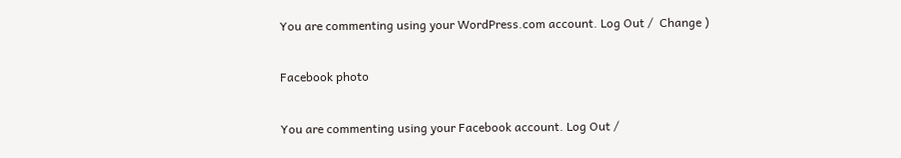You are commenting using your WordPress.com account. Log Out /  Change )

Facebook photo

You are commenting using your Facebook account. Log Out /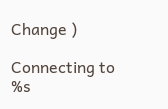Change )

Connecting to %s